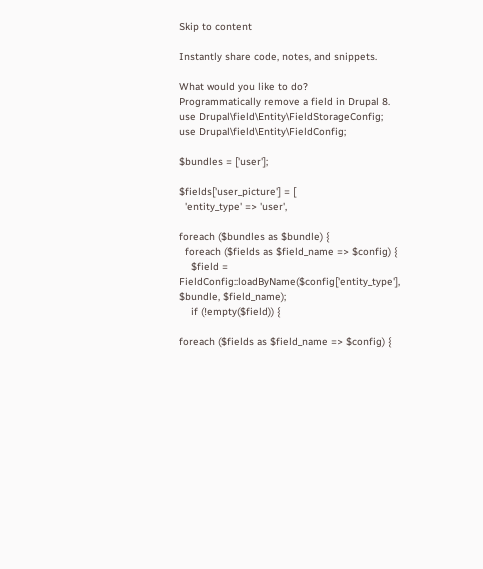Skip to content

Instantly share code, notes, and snippets.

What would you like to do?
Programmatically remove a field in Drupal 8.
use Drupal\field\Entity\FieldStorageConfig;
use Drupal\field\Entity\FieldConfig;

$bundles = ['user'];

$fields['user_picture'] = [
  'entity_type' => 'user',

foreach ($bundles as $bundle) {
  foreach ($fields as $field_name => $config) {
    $field = FieldConfig::loadByName($config['entity_type'], $bundle, $field_name);
    if (!empty($field)) {

foreach ($fields as $field_name => $config) {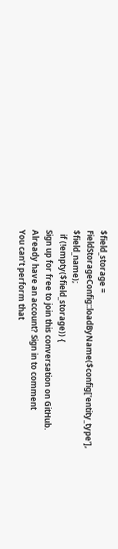$field_storage = FieldStorageConfig::loadByName($config['entity_type'], $field_name);
  if (!empty($field_storage)) {
Sign up for free to join this conversation on GitHub. Already have an account? Sign in to comment
You can’t perform that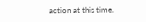action at this time.